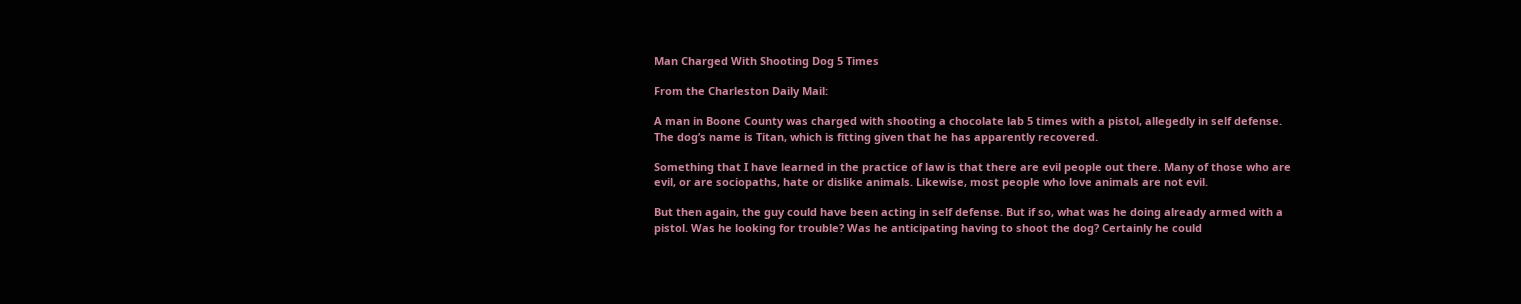Man Charged With Shooting Dog 5 Times

From the Charleston Daily Mail:

A man in Boone County was charged with shooting a chocolate lab 5 times with a pistol, allegedly in self defense. The dog’s name is Titan, which is fitting given that he has apparently recovered.

Something that I have learned in the practice of law is that there are evil people out there. Many of those who are evil, or are sociopaths, hate or dislike animals. Likewise, most people who love animals are not evil.

But then again, the guy could have been acting in self defense. But if so, what was he doing already armed with a pistol. Was he looking for trouble? Was he anticipating having to shoot the dog? Certainly he could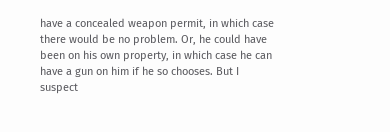have a concealed weapon permit, in which case there would be no problem. Or, he could have been on his own property, in which case he can have a gun on him if he so chooses. But I suspect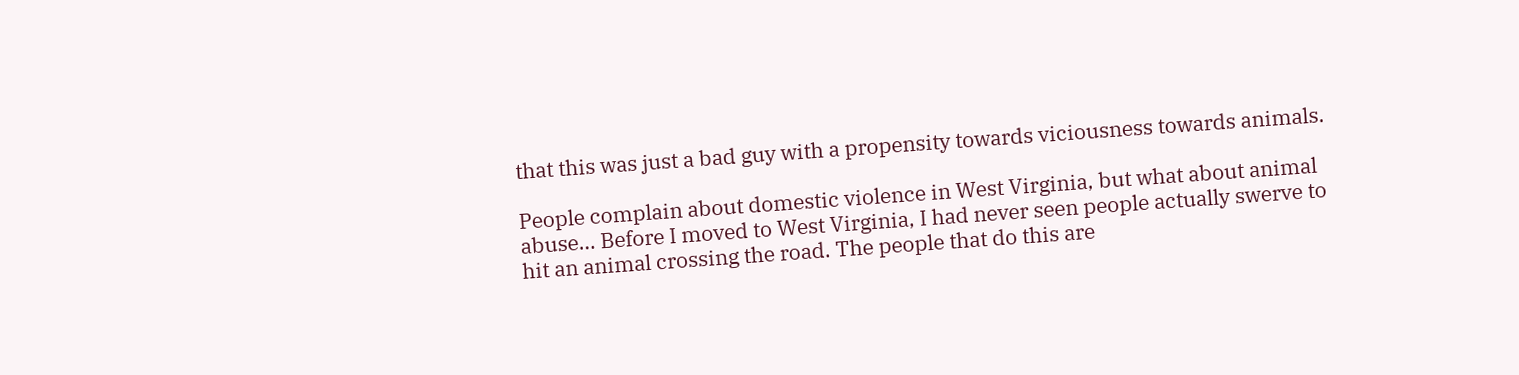that this was just a bad guy with a propensity towards viciousness towards animals.

People complain about domestic violence in West Virginia, but what about animal abuse… Before I moved to West Virginia, I had never seen people actually swerve to hit an animal crossing the road. The people that do this are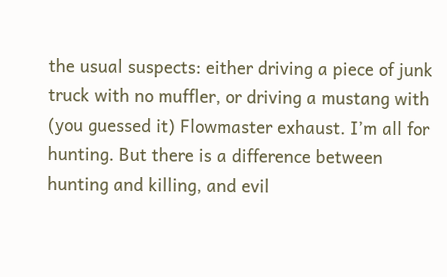the usual suspects: either driving a piece of junk truck with no muffler, or driving a mustang with (you guessed it) Flowmaster exhaust. I’m all for hunting. But there is a difference between hunting and killing, and evil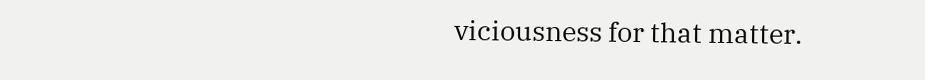viciousness for that matter.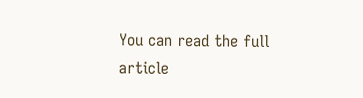You can read the full article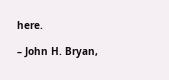here.

– John H. Bryan,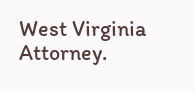West Virginia Attorney.